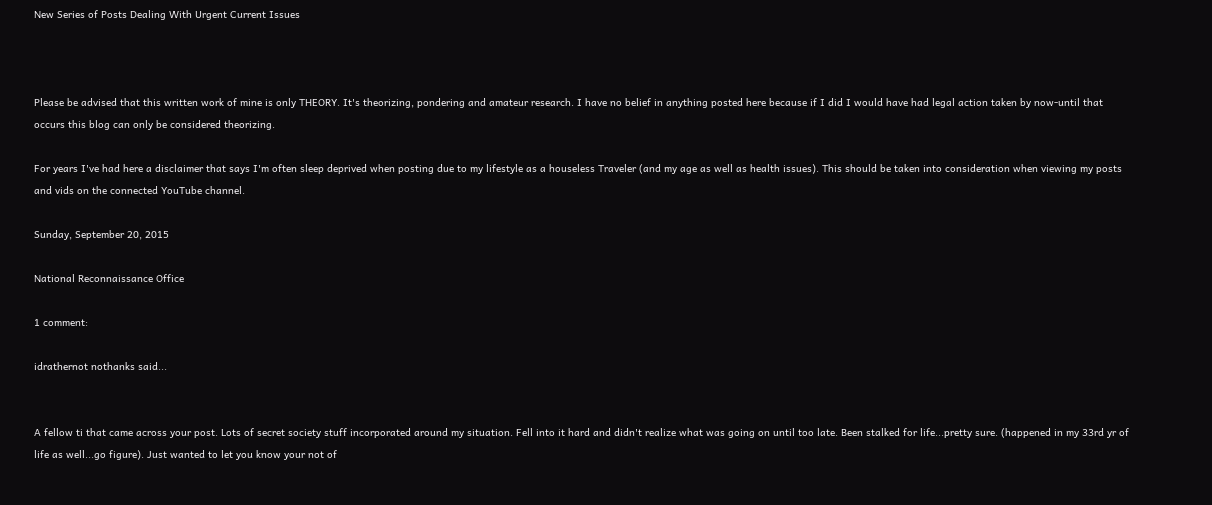New Series of Posts Dealing With Urgent Current Issues



Please be advised that this written work of mine is only THEORY. It's theorizing, pondering and amateur research. I have no belief in anything posted here because if I did I would have had legal action taken by now-until that occurs this blog can only be considered theorizing.

For years I've had here a disclaimer that says I'm often sleep deprived when posting due to my lifestyle as a houseless Traveler (and my age as well as health issues). This should be taken into consideration when viewing my posts and vids on the connected YouTube channel.

Sunday, September 20, 2015

National Reconnaissance Office

1 comment:

idrathernot nothanks said...


A fellow ti that came across your post. Lots of secret society stuff incorporated around my situation. Fell into it hard and didn't realize what was going on until too late. Been stalked for life...pretty sure. (happened in my 33rd yr of life as well...go figure). Just wanted to let you know your not of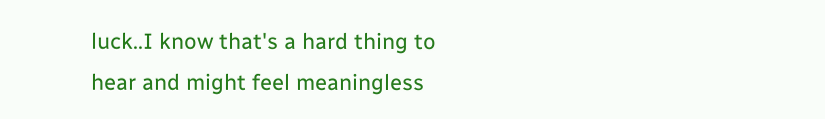luck..I know that's a hard thing to hear and might feel meaningless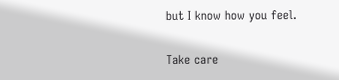but I know how you feel.

Take care